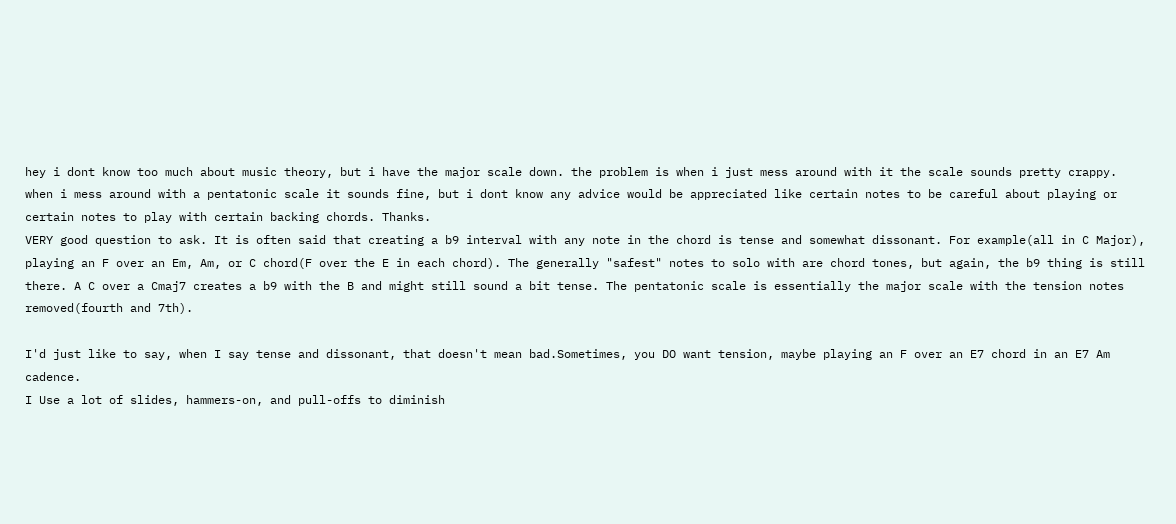hey i dont know too much about music theory, but i have the major scale down. the problem is when i just mess around with it the scale sounds pretty crappy. when i mess around with a pentatonic scale it sounds fine, but i dont know any advice would be appreciated like certain notes to be careful about playing or certain notes to play with certain backing chords. Thanks.
VERY good question to ask. It is often said that creating a b9 interval with any note in the chord is tense and somewhat dissonant. For example(all in C Major), playing an F over an Em, Am, or C chord(F over the E in each chord). The generally "safest" notes to solo with are chord tones, but again, the b9 thing is still there. A C over a Cmaj7 creates a b9 with the B and might still sound a bit tense. The pentatonic scale is essentially the major scale with the tension notes removed(fourth and 7th).

I'd just like to say, when I say tense and dissonant, that doesn't mean bad.Sometimes, you DO want tension, maybe playing an F over an E7 chord in an E7 Am cadence.
I Use a lot of slides, hammers-on, and pull-offs to diminish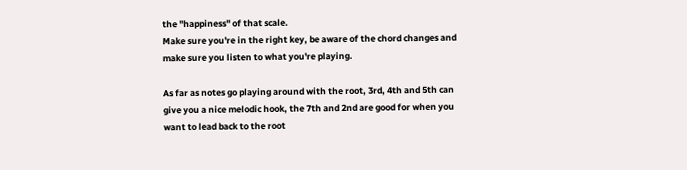the "happiness" of that scale.
Make sure you're in the right key, be aware of the chord changes and make sure you listen to what you're playing.

As far as notes go playing around with the root, 3rd, 4th and 5th can give you a nice melodic hook, the 7th and 2nd are good for when you want to lead back to the root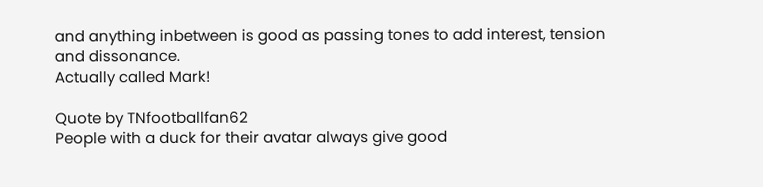and anything inbetween is good as passing tones to add interest, tension and dissonance.
Actually called Mark!

Quote by TNfootballfan62
People with a duck for their avatar always give good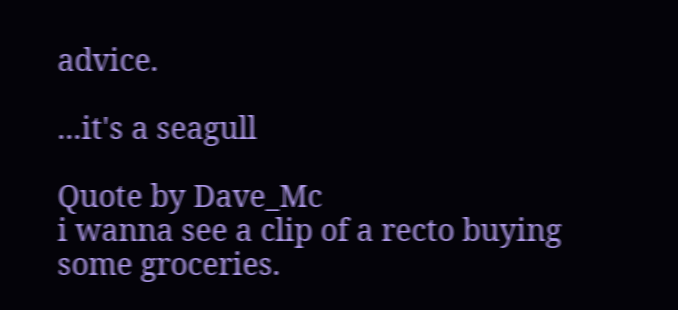advice.

...it's a seagull

Quote by Dave_Mc
i wanna see a clip of a recto buying some groceries.